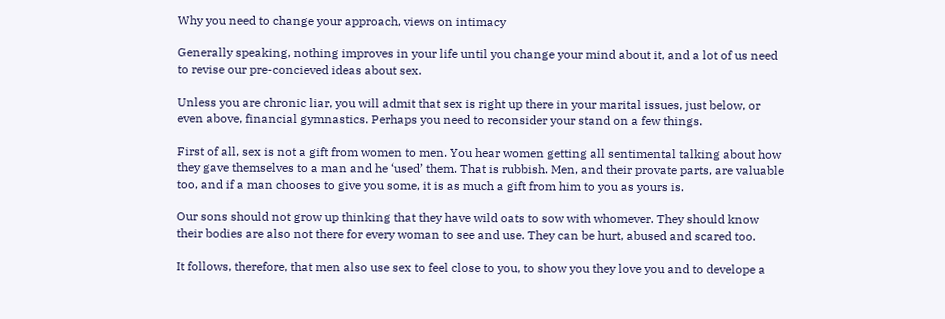Why you need to change your approach, views on intimacy

Generally speaking, nothing improves in your life until you change your mind about it, and a lot of us need to revise our pre-concieved ideas about sex.

Unless you are chronic liar, you will admit that sex is right up there in your marital issues, just below, or even above, financial gymnastics. Perhaps you need to reconsider your stand on a few things.

First of all, sex is not a gift from women to men. You hear women getting all sentimental talking about how they gave themselves to a man and he ‘used’ them. That is rubbish. Men, and their provate parts, are valuable too, and if a man chooses to give you some, it is as much a gift from him to you as yours is.

Our sons should not grow up thinking that they have wild oats to sow with whomever. They should know their bodies are also not there for every woman to see and use. They can be hurt, abused and scared too.

It follows, therefore, that men also use sex to feel close to you, to show you they love you and to develope a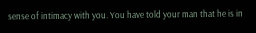sense of intimacy with you. You have told your man that he is in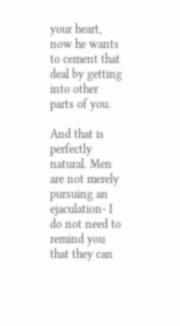your heart, now he wants to cement that deal by getting into other parts of you.

And that is perfectly natural. Men are not merely pursuing an ejaculation- I do not need to remind you that they can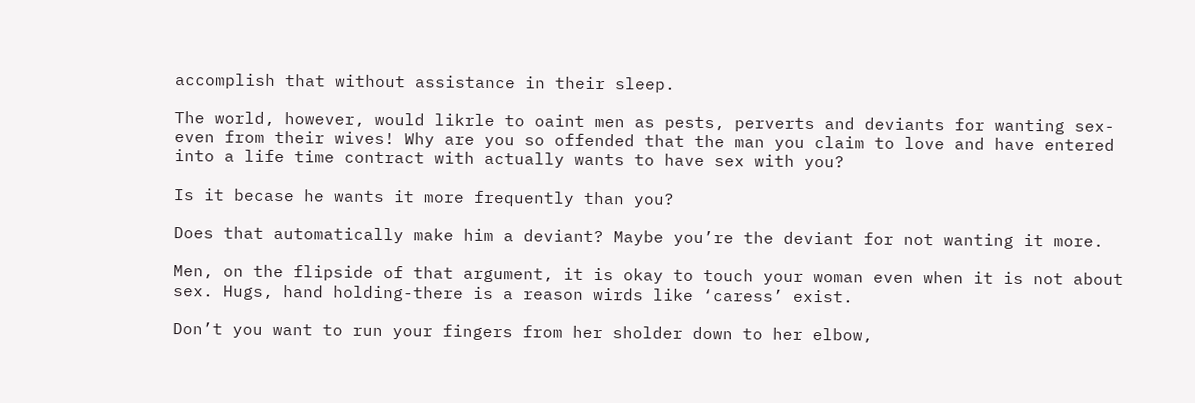accomplish that without assistance in their sleep.

The world, however, would likrle to oaint men as pests, perverts and deviants for wanting sex- even from their wives! Why are you so offended that the man you claim to love and have entered into a life time contract with actually wants to have sex with you?

Is it becase he wants it more frequently than you?

Does that automatically make him a deviant? Maybe you’re the deviant for not wanting it more.

Men, on the flipside of that argument, it is okay to touch your woman even when it is not about sex. Hugs, hand holding-there is a reason wirds like ‘caress’ exist.

Don’t you want to run your fingers from her sholder down to her elbow,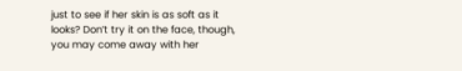just to see if her skin is as soft as it looks? Don’t try it on the face, though, you may come away with her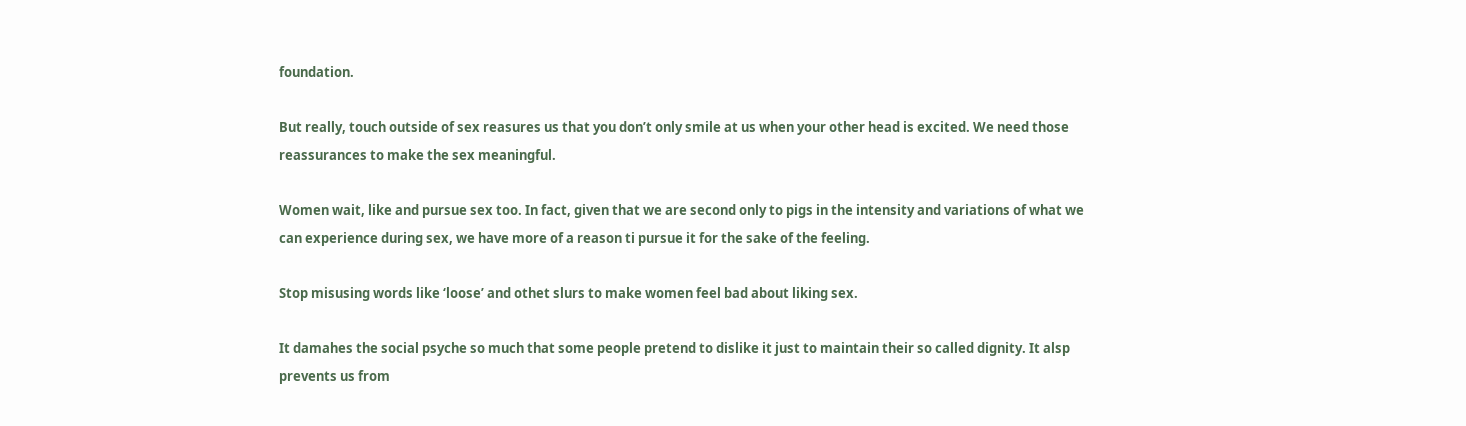foundation.

But really, touch outside of sex reasures us that you don’t only smile at us when your other head is excited. We need those reassurances to make the sex meaningful.

Women wait, like and pursue sex too. In fact, given that we are second only to pigs in the intensity and variations of what we can experience during sex, we have more of a reason ti pursue it for the sake of the feeling.

Stop misusing words like ‘loose’ and othet slurs to make women feel bad about liking sex.

It damahes the social psyche so much that some people pretend to dislike it just to maintain their so called dignity. It alsp prevents us from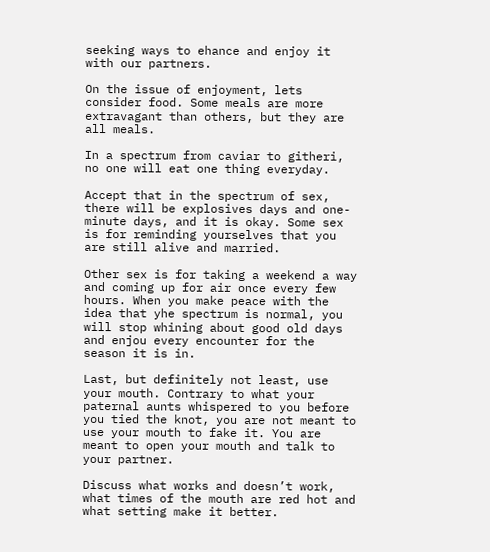seeking ways to ehance and enjoy it with our partners.

On the issue of enjoyment, lets consider food. Some meals are more extravagant than others, but they are all meals.

In a spectrum from caviar to githeri, no one will eat one thing everyday.

Accept that in the spectrum of sex, there will be explosives days and one-minute days, and it is okay. Some sex is for reminding yourselves that you are still alive and married.

Other sex is for taking a weekend a way and coming up for air once every few hours. When you make peace with the idea that yhe spectrum is normal, you will stop whining about good old days and enjou every encounter for the season it is in.

Last, but definitely not least, use your mouth. Contrary to what your paternal aunts whispered to you before you tied the knot, you are not meant to use your mouth to fake it. You are meant to open your mouth and talk to your partner.

Discuss what works and doesn’t work, what times of the mouth are red hot and what setting make it better.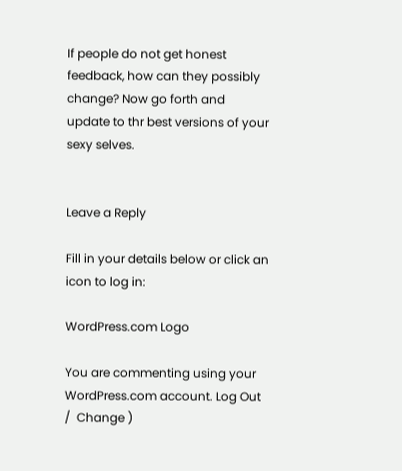If people do not get honest feedback, how can they possibly change? Now go forth and update to thr best versions of your sexy selves.


Leave a Reply

Fill in your details below or click an icon to log in:

WordPress.com Logo

You are commenting using your WordPress.com account. Log Out /  Change )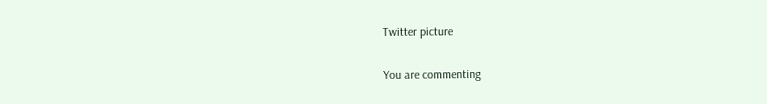Twitter picture

You are commenting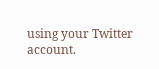using your Twitter account.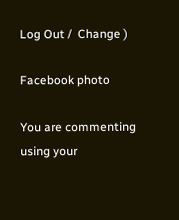Log Out /  Change )

Facebook photo

You are commenting using your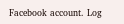Facebook account. Log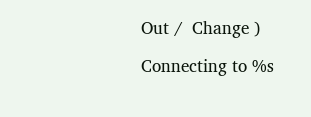Out /  Change )

Connecting to %s